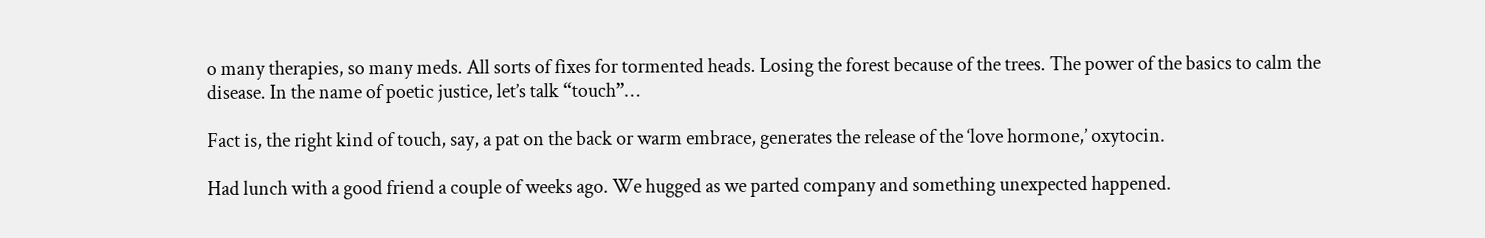o many therapies, so many meds. All sorts of fixes for tormented heads. Losing the forest because of the trees. The power of the basics to calm the disease. In the name of poetic justice, let’s talk “touch”…

Fact is, the right kind of touch, say, a pat on the back or warm embrace, generates the release of the ‘love hormone,’ oxytocin.

Had lunch with a good friend a couple of weeks ago. We hugged as we parted company and something unexpected happened.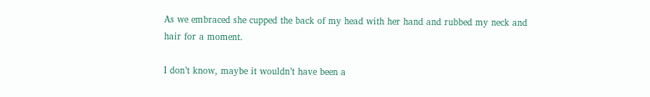As we embraced she cupped the back of my head with her hand and rubbed my neck and hair for a moment.

I don’t know, maybe it wouldn’t have been a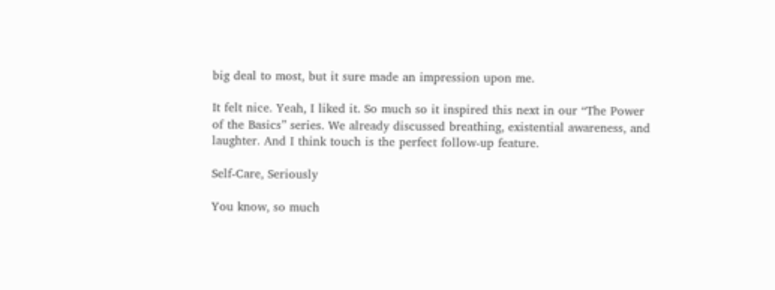big deal to most, but it sure made an impression upon me.

It felt nice. Yeah, I liked it. So much so it inspired this next in our “The Power of the Basics” series. We already discussed breathing, existential awareness, and laughter. And I think touch is the perfect follow-up feature.

Self-Care, Seriously

You know, so much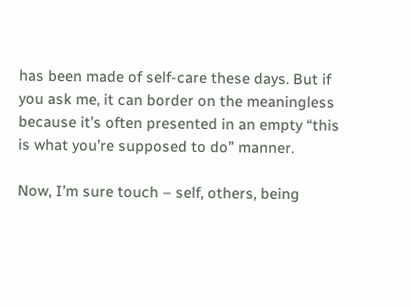has been made of self-care these days. But if you ask me, it can border on the meaningless because it’s often presented in an empty “this is what you’re supposed to do” manner.

Now, I’m sure touch – self, others, being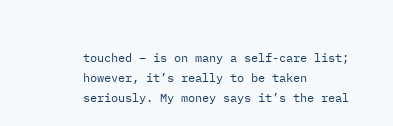touched – is on many a self-care list; however, it’s really to be taken seriously. My money says it’s the real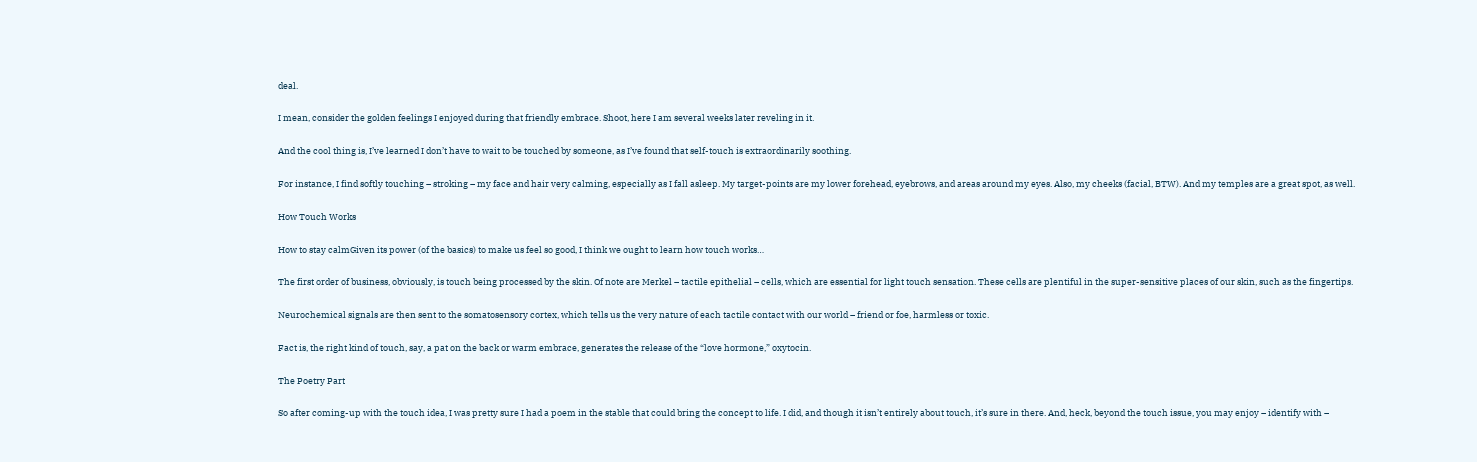deal.

I mean, consider the golden feelings I enjoyed during that friendly embrace. Shoot, here I am several weeks later reveling in it.

And the cool thing is, I’ve learned I don’t have to wait to be touched by someone, as I’ve found that self-touch is extraordinarily soothing.

For instance, I find softly touching – stroking – my face and hair very calming, especially as I fall asleep. My target-points are my lower forehead, eyebrows, and areas around my eyes. Also, my cheeks (facial, BTW). And my temples are a great spot, as well.

How Touch Works

How to stay calmGiven its power (of the basics) to make us feel so good, I think we ought to learn how touch works…

The first order of business, obviously, is touch being processed by the skin. Of note are Merkel – tactile epithelial – cells, which are essential for light touch sensation. These cells are plentiful in the super-sensitive places of our skin, such as the fingertips.

Neurochemical signals are then sent to the somatosensory cortex, which tells us the very nature of each tactile contact with our world – friend or foe, harmless or toxic.

Fact is, the right kind of touch, say, a pat on the back or warm embrace, generates the release of the “love hormone,” oxytocin.

The Poetry Part

So after coming-up with the touch idea, I was pretty sure I had a poem in the stable that could bring the concept to life. I did, and though it isn’t entirely about touch, it’s sure in there. And, heck, beyond the touch issue, you may enjoy – identify with –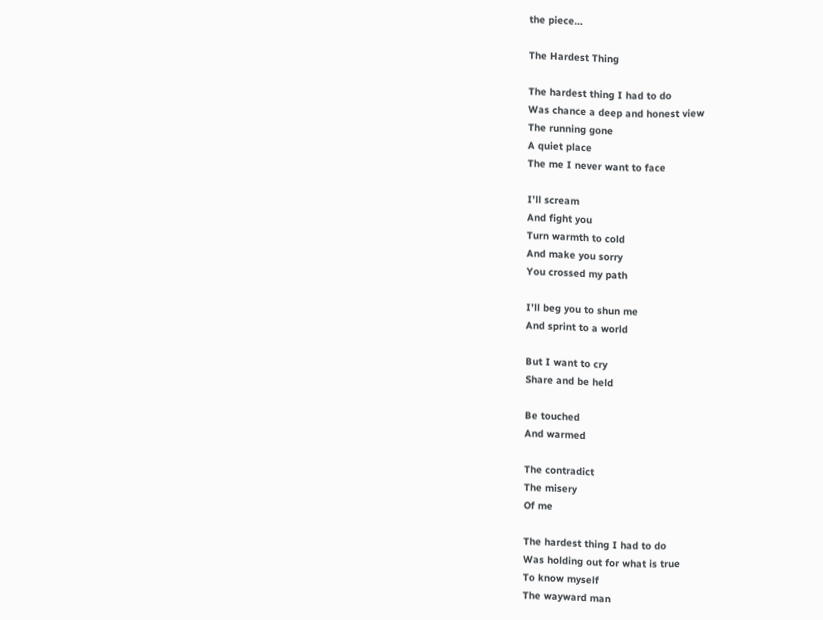the piece…

The Hardest Thing

The hardest thing I had to do
Was chance a deep and honest view
The running gone
A quiet place
The me I never want to face

I’ll scream
And fight you
Turn warmth to cold
And make you sorry
You crossed my path

I’ll beg you to shun me
And sprint to a world

But I want to cry
Share and be held

Be touched
And warmed

The contradict
The misery
Of me

The hardest thing I had to do
Was holding out for what is true
To know myself
The wayward man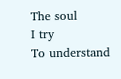The soul
I try
To understand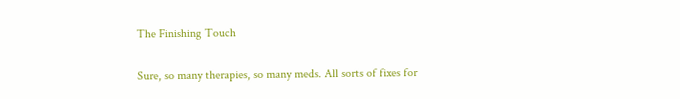The Finishing Touch

Sure, so many therapies, so many meds. All sorts of fixes for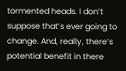tormented heads. I don’t suppose that’s ever going to change. And, really, there’s potential benefit in there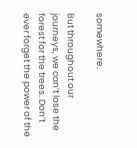somewhere.

But throughout our journeys, we can’t lose the forest for the trees. Don’t ever forget the power of the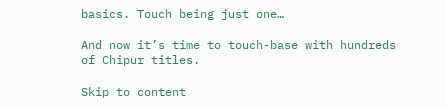basics. Touch being just one…

And now it’s time to touch-base with hundreds of Chipur titles.

Skip to content